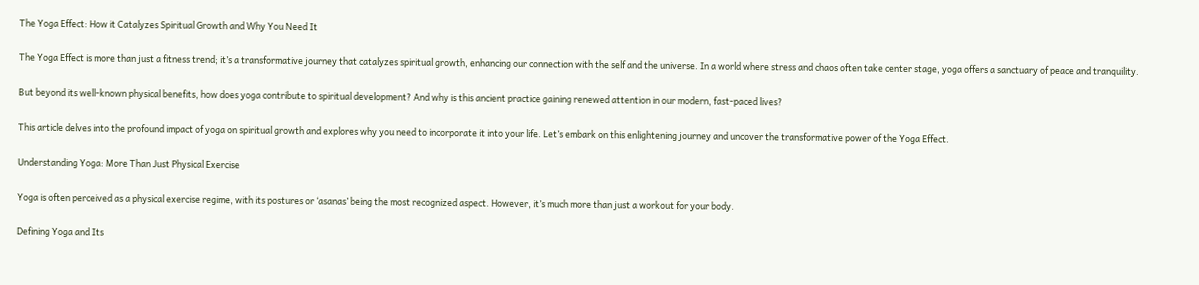The Yoga Effect: How it Catalyzes Spiritual Growth and Why You Need It

The Yoga Effect is more than just a fitness trend; it’s a transformative journey that catalyzes spiritual growth, enhancing our connection with the self and the universe. In a world where stress and chaos often take center stage, yoga offers a sanctuary of peace and tranquility.

But beyond its well-known physical benefits, how does yoga contribute to spiritual development? And why is this ancient practice gaining renewed attention in our modern, fast-paced lives?

This article delves into the profound impact of yoga on spiritual growth and explores why you need to incorporate it into your life. Let’s embark on this enlightening journey and uncover the transformative power of the Yoga Effect.

Understanding Yoga: More Than Just Physical Exercise

Yoga is often perceived as a physical exercise regime, with its postures or ‘asanas’ being the most recognized aspect. However, it’s much more than just a workout for your body.

Defining Yoga and Its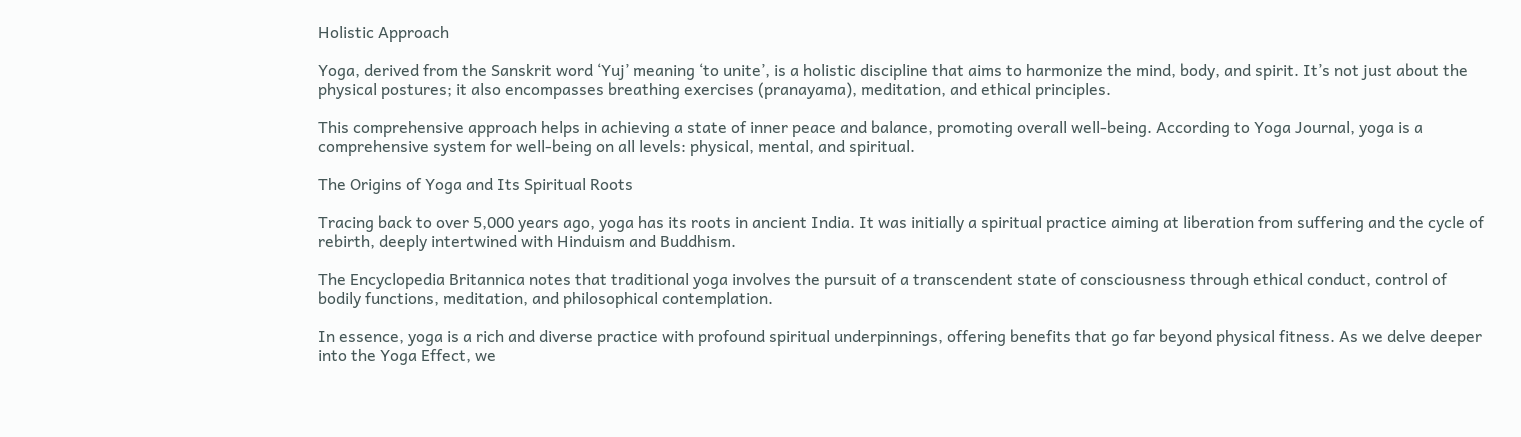Holistic Approach

Yoga, derived from the Sanskrit word ‘Yuj’ meaning ‘to unite’, is a holistic discipline that aims to harmonize the mind, body, and spirit. It’s not just about the physical postures; it also encompasses breathing exercises (pranayama), meditation, and ethical principles.

This comprehensive approach helps in achieving a state of inner peace and balance, promoting overall well-being. According to Yoga Journal, yoga is a comprehensive system for well-being on all levels: physical, mental, and spiritual.

The Origins of Yoga and Its Spiritual Roots

Tracing back to over 5,000 years ago, yoga has its roots in ancient India. It was initially a spiritual practice aiming at liberation from suffering and the cycle of rebirth, deeply intertwined with Hinduism and Buddhism.

The Encyclopedia Britannica notes that traditional yoga involves the pursuit of a transcendent state of consciousness through ethical conduct, control of bodily functions, meditation, and philosophical contemplation.

In essence, yoga is a rich and diverse practice with profound spiritual underpinnings, offering benefits that go far beyond physical fitness. As we delve deeper into the Yoga Effect, we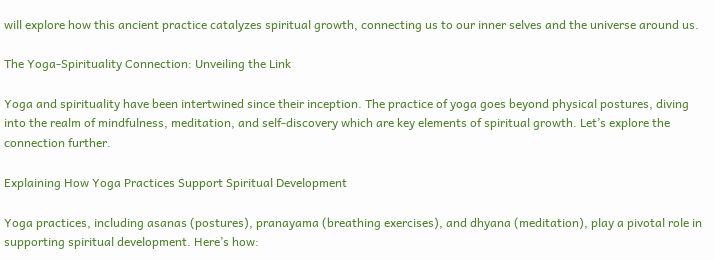will explore how this ancient practice catalyzes spiritual growth, connecting us to our inner selves and the universe around us.

The Yoga-Spirituality Connection: Unveiling the Link

Yoga and spirituality have been intertwined since their inception. The practice of yoga goes beyond physical postures, diving into the realm of mindfulness, meditation, and self-discovery which are key elements of spiritual growth. Let’s explore the connection further.

Explaining How Yoga Practices Support Spiritual Development

Yoga practices, including asanas (postures), pranayama (breathing exercises), and dhyana (meditation), play a pivotal role in supporting spiritual development. Here’s how: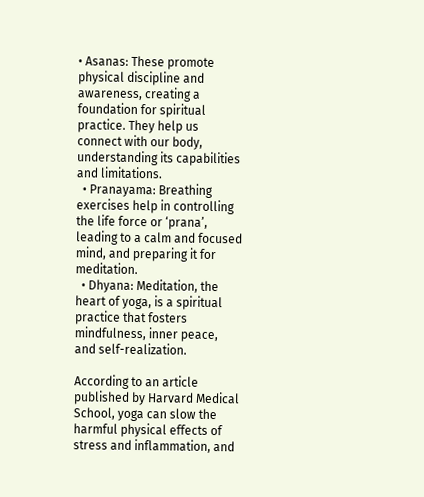• Asanas: These promote physical discipline and awareness, creating a foundation for spiritual practice. They help us connect with our body, understanding its capabilities and limitations.
  • Pranayama: Breathing exercises help in controlling the life force or ‘prana’, leading to a calm and focused mind, and preparing it for meditation.
  • Dhyana: Meditation, the heart of yoga, is a spiritual practice that fosters mindfulness, inner peace, and self-realization.

According to an article published by Harvard Medical School, yoga can slow the harmful physical effects of stress and inflammation, and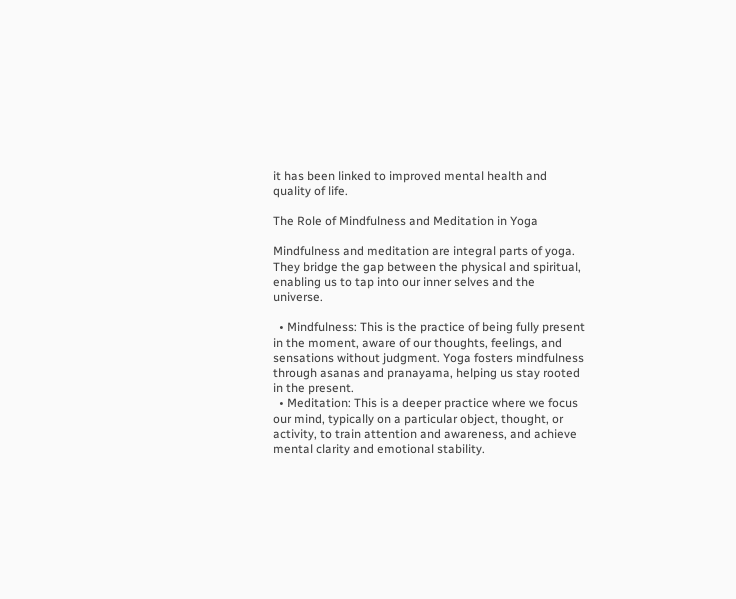it has been linked to improved mental health and quality of life.

The Role of Mindfulness and Meditation in Yoga

Mindfulness and meditation are integral parts of yoga. They bridge the gap between the physical and spiritual, enabling us to tap into our inner selves and the universe.

  • Mindfulness: This is the practice of being fully present in the moment, aware of our thoughts, feelings, and sensations without judgment. Yoga fosters mindfulness through asanas and pranayama, helping us stay rooted in the present.
  • Meditation: This is a deeper practice where we focus our mind, typically on a particular object, thought, or activity, to train attention and awareness, and achieve mental clarity and emotional stability.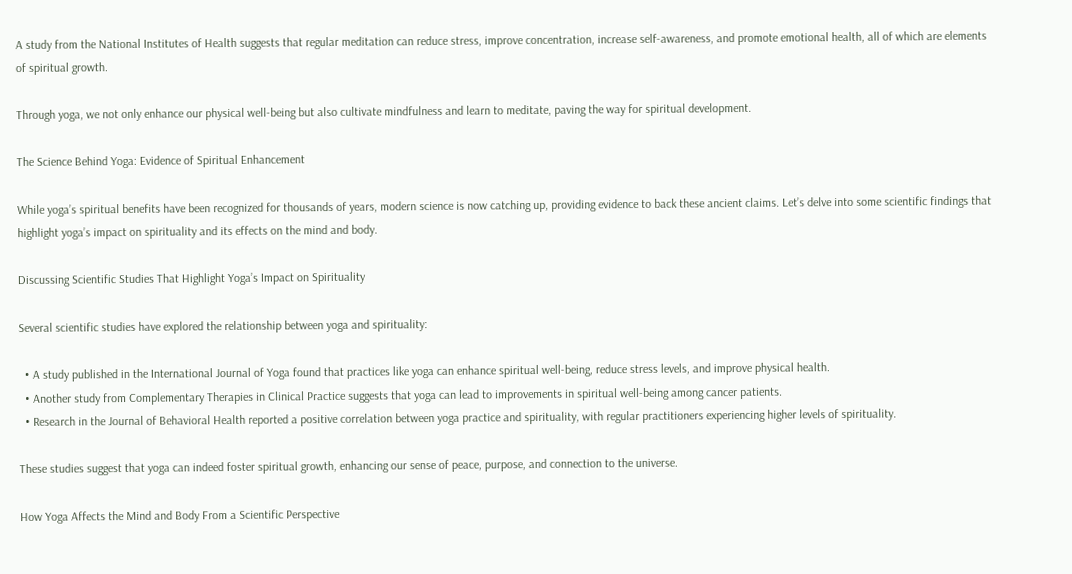A study from the National Institutes of Health suggests that regular meditation can reduce stress, improve concentration, increase self-awareness, and promote emotional health, all of which are elements of spiritual growth.

Through yoga, we not only enhance our physical well-being but also cultivate mindfulness and learn to meditate, paving the way for spiritual development.

The Science Behind Yoga: Evidence of Spiritual Enhancement

While yoga’s spiritual benefits have been recognized for thousands of years, modern science is now catching up, providing evidence to back these ancient claims. Let’s delve into some scientific findings that highlight yoga’s impact on spirituality and its effects on the mind and body.

Discussing Scientific Studies That Highlight Yoga’s Impact on Spirituality

Several scientific studies have explored the relationship between yoga and spirituality:

  • A study published in the International Journal of Yoga found that practices like yoga can enhance spiritual well-being, reduce stress levels, and improve physical health.
  • Another study from Complementary Therapies in Clinical Practice suggests that yoga can lead to improvements in spiritual well-being among cancer patients.
  • Research in the Journal of Behavioral Health reported a positive correlation between yoga practice and spirituality, with regular practitioners experiencing higher levels of spirituality.

These studies suggest that yoga can indeed foster spiritual growth, enhancing our sense of peace, purpose, and connection to the universe.

How Yoga Affects the Mind and Body From a Scientific Perspective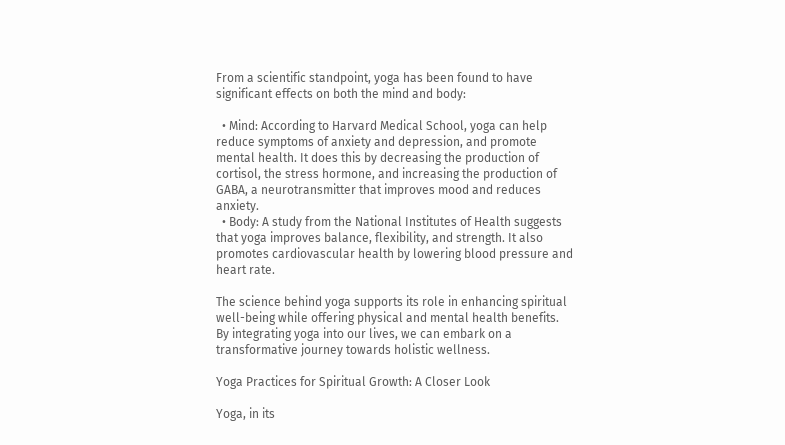From a scientific standpoint, yoga has been found to have significant effects on both the mind and body:

  • Mind: According to Harvard Medical School, yoga can help reduce symptoms of anxiety and depression, and promote mental health. It does this by decreasing the production of cortisol, the stress hormone, and increasing the production of GABA, a neurotransmitter that improves mood and reduces anxiety.
  • Body: A study from the National Institutes of Health suggests that yoga improves balance, flexibility, and strength. It also promotes cardiovascular health by lowering blood pressure and heart rate.

The science behind yoga supports its role in enhancing spiritual well-being while offering physical and mental health benefits. By integrating yoga into our lives, we can embark on a transformative journey towards holistic wellness.

Yoga Practices for Spiritual Growth: A Closer Look

Yoga, in its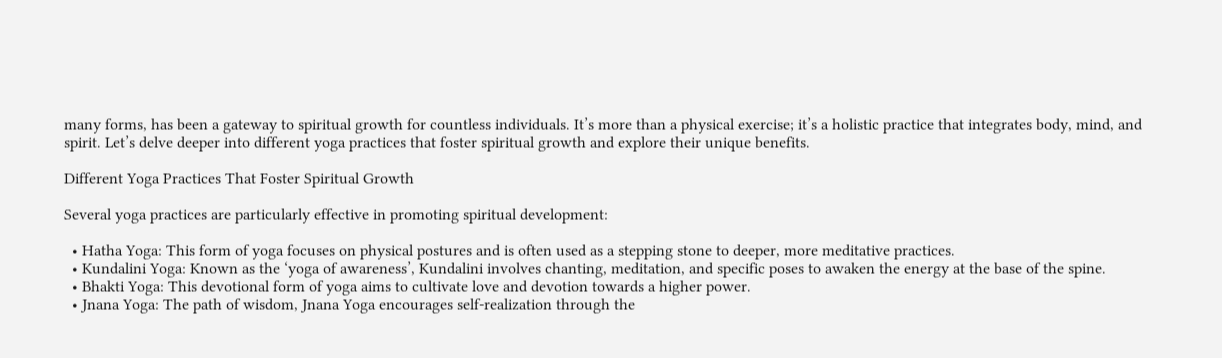many forms, has been a gateway to spiritual growth for countless individuals. It’s more than a physical exercise; it’s a holistic practice that integrates body, mind, and spirit. Let’s delve deeper into different yoga practices that foster spiritual growth and explore their unique benefits.

Different Yoga Practices That Foster Spiritual Growth

Several yoga practices are particularly effective in promoting spiritual development:

  • Hatha Yoga: This form of yoga focuses on physical postures and is often used as a stepping stone to deeper, more meditative practices.
  • Kundalini Yoga: Known as the ‘yoga of awareness’, Kundalini involves chanting, meditation, and specific poses to awaken the energy at the base of the spine.
  • Bhakti Yoga: This devotional form of yoga aims to cultivate love and devotion towards a higher power.
  • Jnana Yoga: The path of wisdom, Jnana Yoga encourages self-realization through the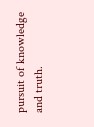pursuit of knowledge and truth.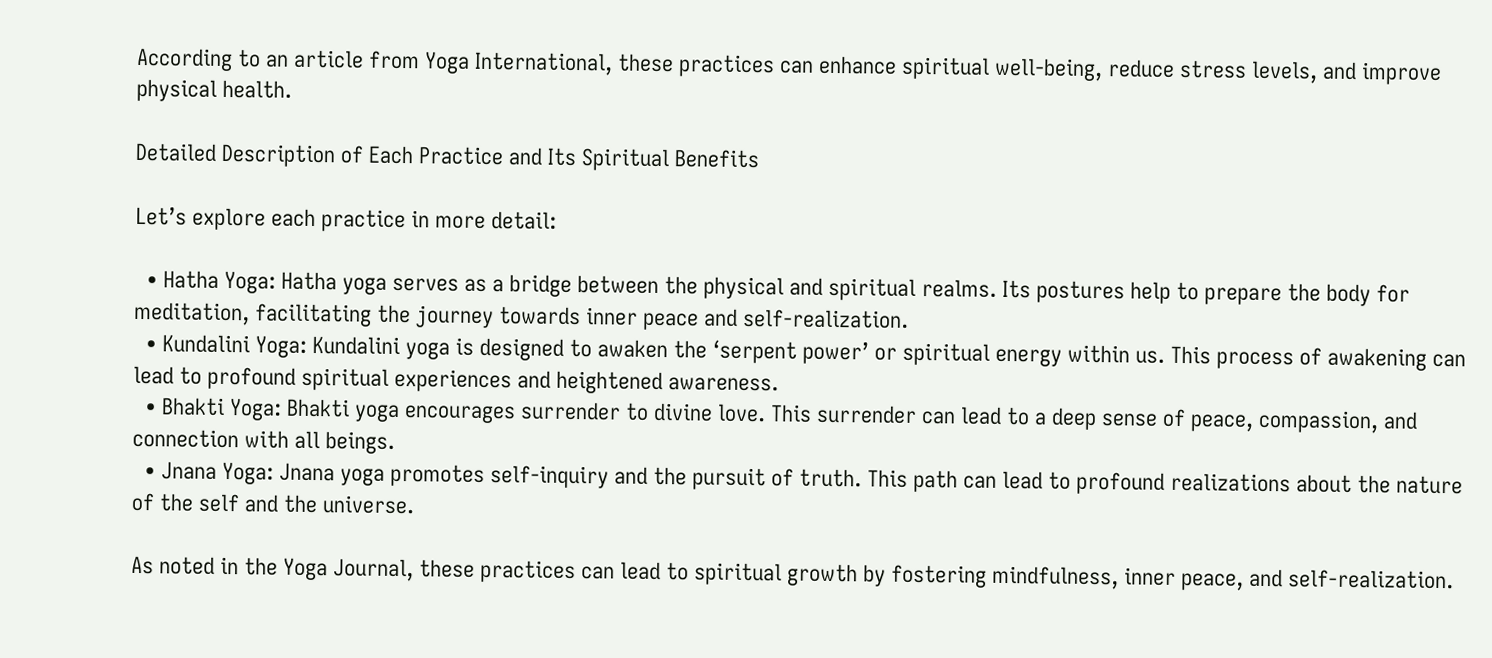According to an article from Yoga International, these practices can enhance spiritual well-being, reduce stress levels, and improve physical health.

Detailed Description of Each Practice and Its Spiritual Benefits

Let’s explore each practice in more detail:

  • Hatha Yoga: Hatha yoga serves as a bridge between the physical and spiritual realms. Its postures help to prepare the body for meditation, facilitating the journey towards inner peace and self-realization.
  • Kundalini Yoga: Kundalini yoga is designed to awaken the ‘serpent power’ or spiritual energy within us. This process of awakening can lead to profound spiritual experiences and heightened awareness.
  • Bhakti Yoga: Bhakti yoga encourages surrender to divine love. This surrender can lead to a deep sense of peace, compassion, and connection with all beings.
  • Jnana Yoga: Jnana yoga promotes self-inquiry and the pursuit of truth. This path can lead to profound realizations about the nature of the self and the universe.

As noted in the Yoga Journal, these practices can lead to spiritual growth by fostering mindfulness, inner peace, and self-realization.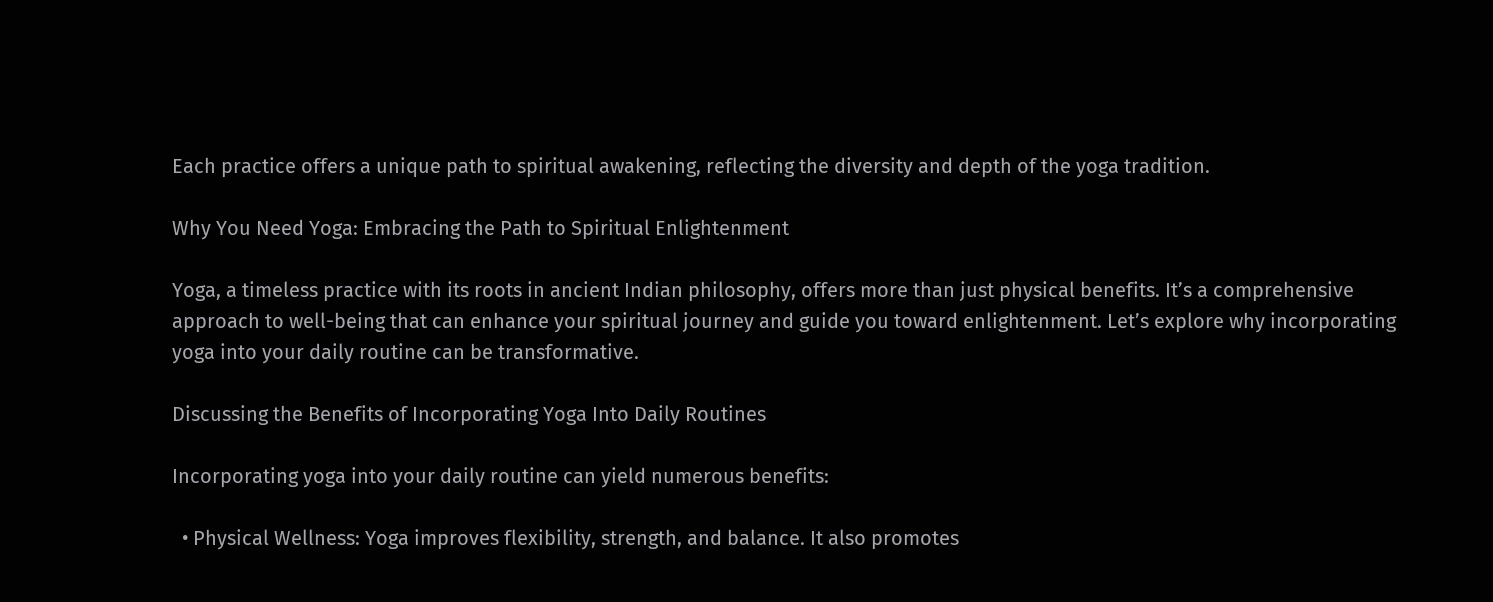Each practice offers a unique path to spiritual awakening, reflecting the diversity and depth of the yoga tradition.

Why You Need Yoga: Embracing the Path to Spiritual Enlightenment

Yoga, a timeless practice with its roots in ancient Indian philosophy, offers more than just physical benefits. It’s a comprehensive approach to well-being that can enhance your spiritual journey and guide you toward enlightenment. Let’s explore why incorporating yoga into your daily routine can be transformative.

Discussing the Benefits of Incorporating Yoga Into Daily Routines

Incorporating yoga into your daily routine can yield numerous benefits:

  • Physical Wellness: Yoga improves flexibility, strength, and balance. It also promotes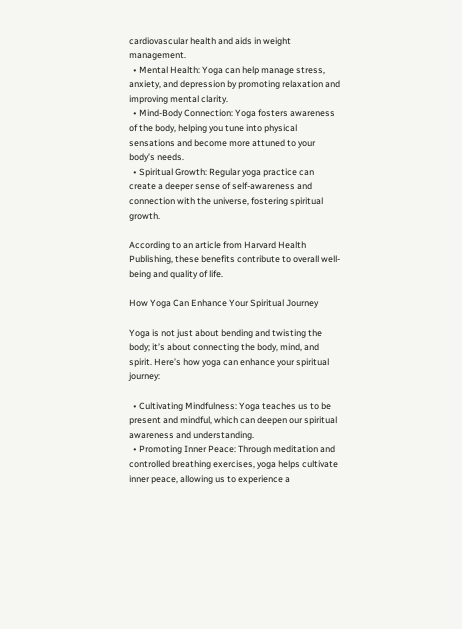cardiovascular health and aids in weight management.
  • Mental Health: Yoga can help manage stress, anxiety, and depression by promoting relaxation and improving mental clarity.
  • Mind-Body Connection: Yoga fosters awareness of the body, helping you tune into physical sensations and become more attuned to your body’s needs.
  • Spiritual Growth: Regular yoga practice can create a deeper sense of self-awareness and connection with the universe, fostering spiritual growth.

According to an article from Harvard Health Publishing, these benefits contribute to overall well-being and quality of life.

How Yoga Can Enhance Your Spiritual Journey

Yoga is not just about bending and twisting the body; it’s about connecting the body, mind, and spirit. Here’s how yoga can enhance your spiritual journey:

  • Cultivating Mindfulness: Yoga teaches us to be present and mindful, which can deepen our spiritual awareness and understanding.
  • Promoting Inner Peace: Through meditation and controlled breathing exercises, yoga helps cultivate inner peace, allowing us to experience a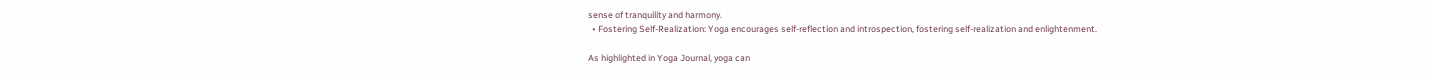sense of tranquility and harmony.
  • Fostering Self-Realization: Yoga encourages self-reflection and introspection, fostering self-realization and enlightenment.

As highlighted in Yoga Journal, yoga can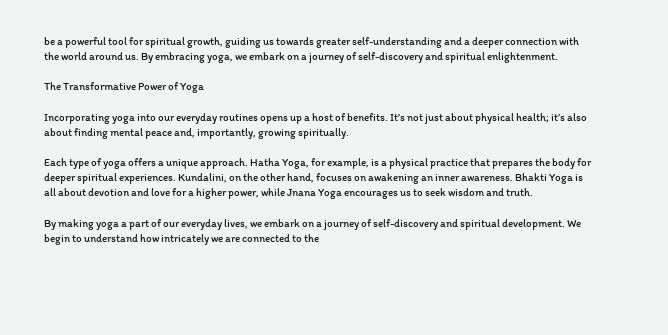be a powerful tool for spiritual growth, guiding us towards greater self-understanding and a deeper connection with the world around us. By embracing yoga, we embark on a journey of self-discovery and spiritual enlightenment.

The Transformative Power of Yoga

Incorporating yoga into our everyday routines opens up a host of benefits. It’s not just about physical health; it’s also about finding mental peace and, importantly, growing spiritually.

Each type of yoga offers a unique approach. Hatha Yoga, for example, is a physical practice that prepares the body for deeper spiritual experiences. Kundalini, on the other hand, focuses on awakening an inner awareness. Bhakti Yoga is all about devotion and love for a higher power, while Jnana Yoga encourages us to seek wisdom and truth.

By making yoga a part of our everyday lives, we embark on a journey of self-discovery and spiritual development. We begin to understand how intricately we are connected to the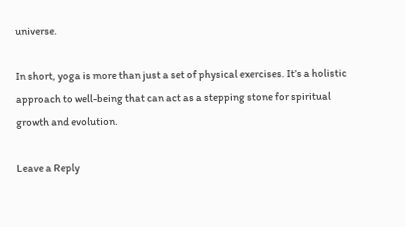universe.

In short, yoga is more than just a set of physical exercises. It’s a holistic approach to well-being that can act as a stepping stone for spiritual growth and evolution.

Leave a Reply